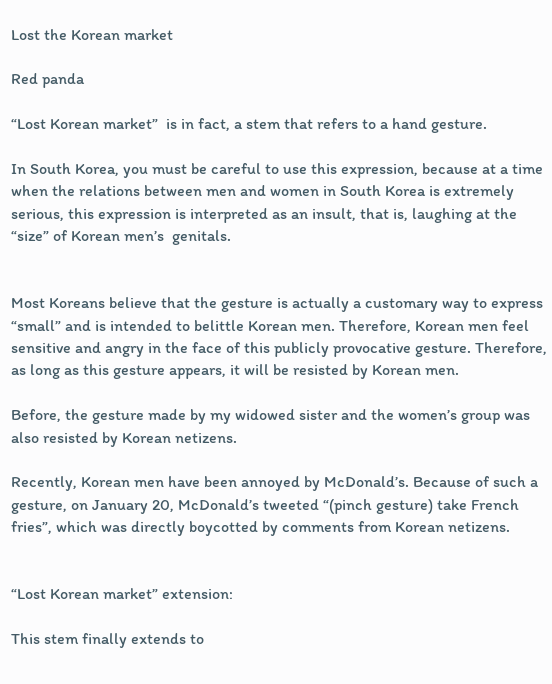Lost the Korean market

Red panda

“Lost Korean market”  is in fact, a stem that refers to a hand gesture.

In South Korea, you must be careful to use this expression, because at a time when the relations between men and women in South Korea is extremely serious, this expression is interpreted as an insult, that is, laughing at the “size” of Korean men’s  genitals.


Most Koreans believe that the gesture is actually a customary way to express “small” and is intended to belittle Korean men. Therefore, Korean men feel sensitive and angry in the face of this publicly provocative gesture. Therefore, as long as this gesture appears, it will be resisted by Korean men.

Before, the gesture made by my widowed sister and the women’s group was also resisted by Korean netizens.

Recently, Korean men have been annoyed by McDonald’s. Because of such a gesture, on January 20, McDonald’s tweeted “(pinch gesture) take French fries”, which was directly boycotted by comments from Korean netizens.


“Lost Korean market” extension:

This stem finally extends to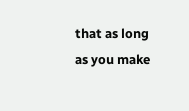that as long as you make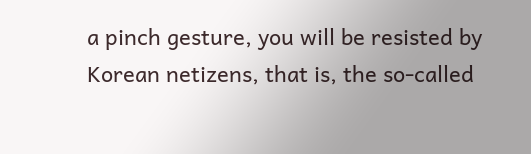a pinch gesture, you will be resisted by Korean netizens, that is, the so-called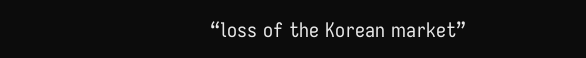“loss of the Korean market”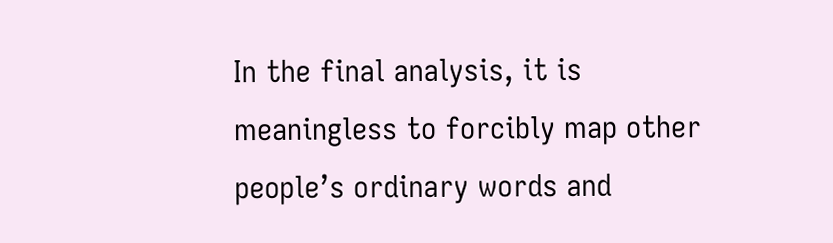In the final analysis, it is meaningless to forcibly map other people’s ordinary words and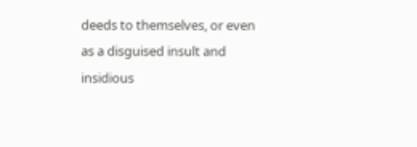deeds to themselves, or even as a disguised insult and insidious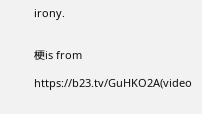irony.


梗is from

https://b23.tv/GuHKO2A(video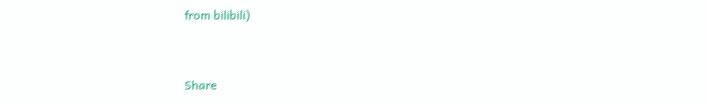from bilibili)


Share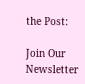the Post:

Join Our Newsletter